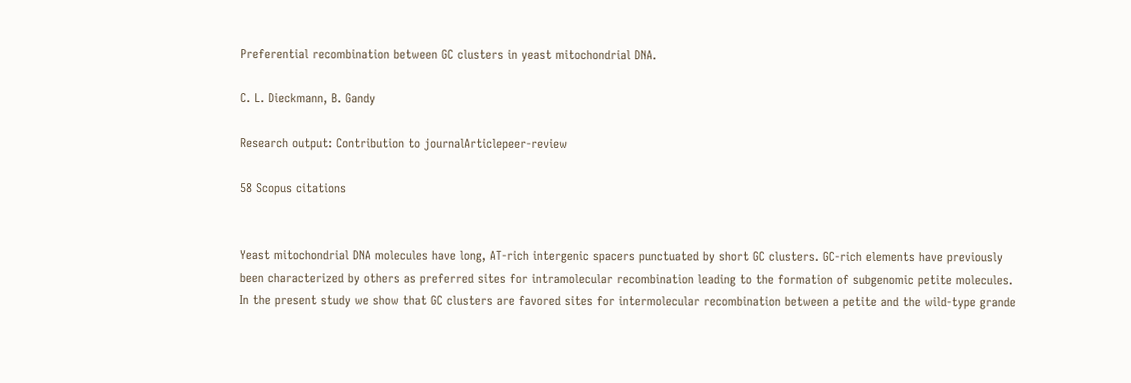Preferential recombination between GC clusters in yeast mitochondrial DNA.

C. L. Dieckmann, B. Gandy

Research output: Contribution to journalArticlepeer-review

58 Scopus citations


Yeast mitochondrial DNA molecules have long, AT-rich intergenic spacers punctuated by short GC clusters. GC-rich elements have previously been characterized by others as preferred sites for intramolecular recombination leading to the formation of subgenomic petite molecules. In the present study we show that GC clusters are favored sites for intermolecular recombination between a petite and the wild-type grande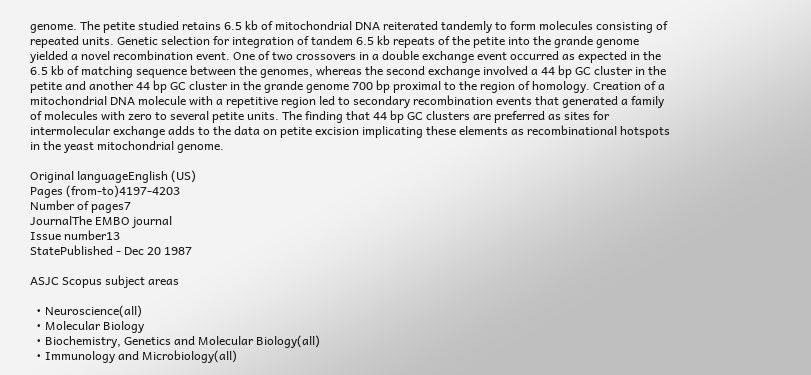genome. The petite studied retains 6.5 kb of mitochondrial DNA reiterated tandemly to form molecules consisting of repeated units. Genetic selection for integration of tandem 6.5 kb repeats of the petite into the grande genome yielded a novel recombination event. One of two crossovers in a double exchange event occurred as expected in the 6.5 kb of matching sequence between the genomes, whereas the second exchange involved a 44 bp GC cluster in the petite and another 44 bp GC cluster in the grande genome 700 bp proximal to the region of homology. Creation of a mitochondrial DNA molecule with a repetitive region led to secondary recombination events that generated a family of molecules with zero to several petite units. The finding that 44 bp GC clusters are preferred as sites for intermolecular exchange adds to the data on petite excision implicating these elements as recombinational hotspots in the yeast mitochondrial genome.

Original languageEnglish (US)
Pages (from-to)4197-4203
Number of pages7
JournalThe EMBO journal
Issue number13
StatePublished - Dec 20 1987

ASJC Scopus subject areas

  • Neuroscience(all)
  • Molecular Biology
  • Biochemistry, Genetics and Molecular Biology(all)
  • Immunology and Microbiology(all)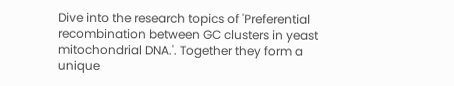Dive into the research topics of 'Preferential recombination between GC clusters in yeast mitochondrial DNA.'. Together they form a unique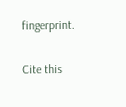fingerprint.

Cite this